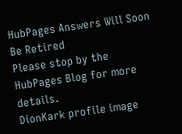HubPages Answers Will Soon Be Retired
Please stop by the HubPages Blog for more details.
DionKark profile image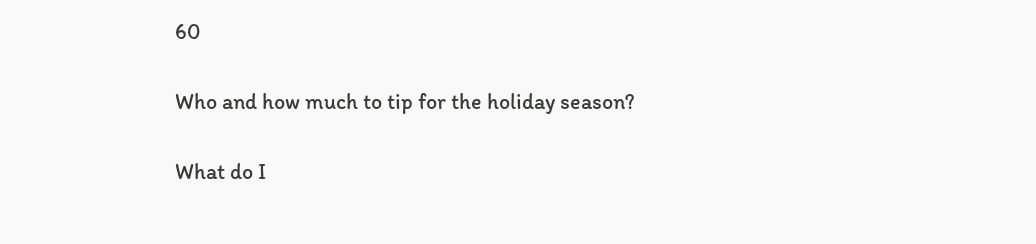60

Who and how much to tip for the holiday season?

What do I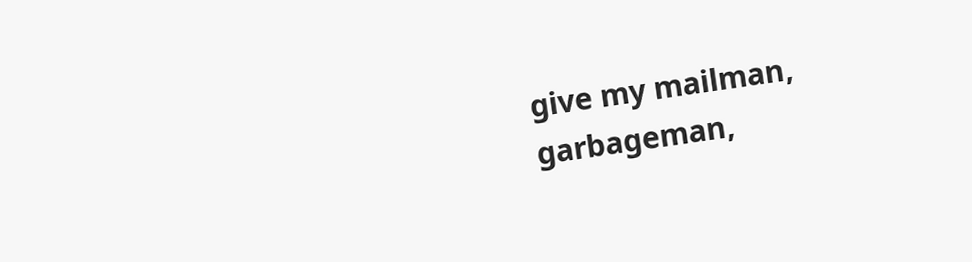give my mailman, garbageman,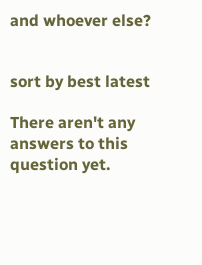and whoever else?


sort by best latest

There aren't any answers to this question yet.